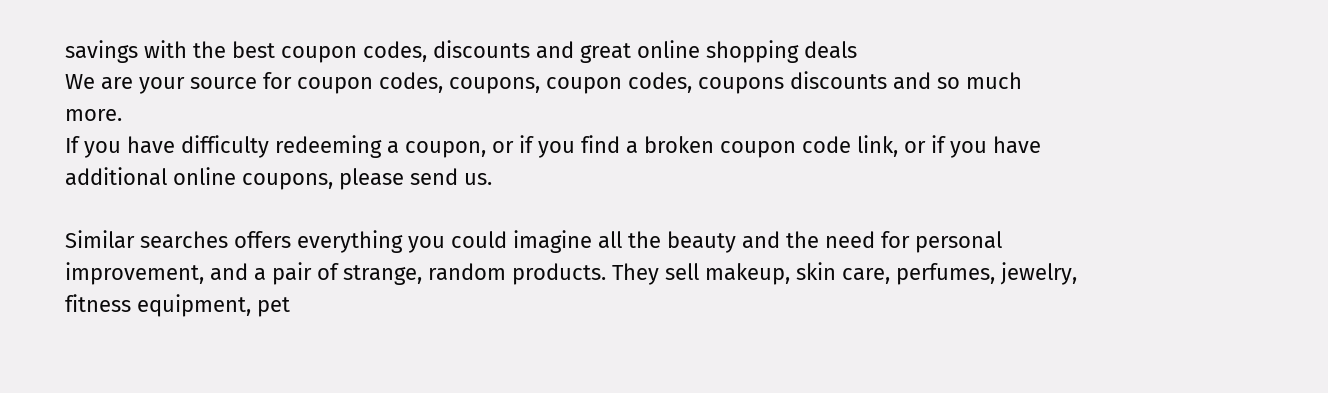savings with the best coupon codes, discounts and great online shopping deals
We are your source for coupon codes, coupons, coupon codes, coupons discounts and so much more.
If you have difficulty redeeming a coupon, or if you find a broken coupon code link, or if you have additional online coupons, please send us.

Similar searches offers everything you could imagine all the beauty and the need for personal improvement, and a pair of strange, random products. They sell makeup, skin care, perfumes, jewelry, fitness equipment, pet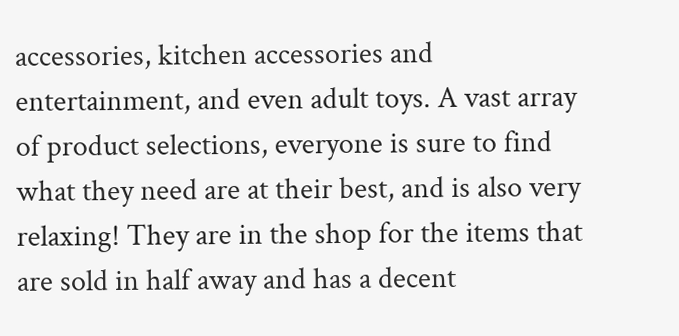accessories, kitchen accessories and entertainment, and even adult toys. A vast array of product selections, everyone is sure to find what they need are at their best, and is also very relaxing! They are in the shop for the items that are sold in half away and has a decent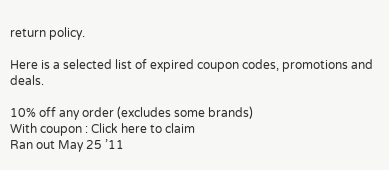return policy.

Here is a selected list of expired coupon codes, promotions and deals.

10% off any order (excludes some brands)
With coupon : Click here to claim
Ran out May 25 ’11